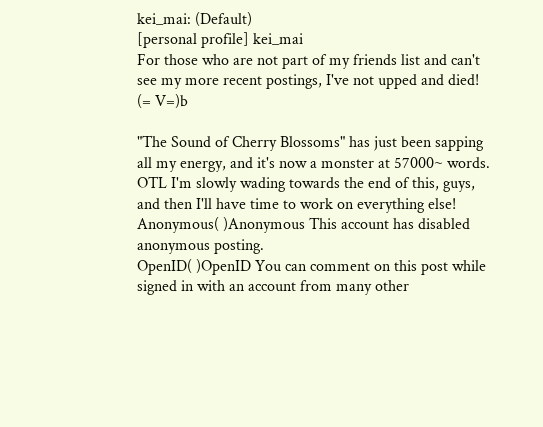kei_mai: (Default)
[personal profile] kei_mai
For those who are not part of my friends list and can't see my more recent postings, I've not upped and died! (= V=)b

"The Sound of Cherry Blossoms" has just been sapping all my energy, and it's now a monster at 57000~ words. OTL I'm slowly wading towards the end of this, guys, and then I'll have time to work on everything else!
Anonymous( )Anonymous This account has disabled anonymous posting.
OpenID( )OpenID You can comment on this post while signed in with an account from many other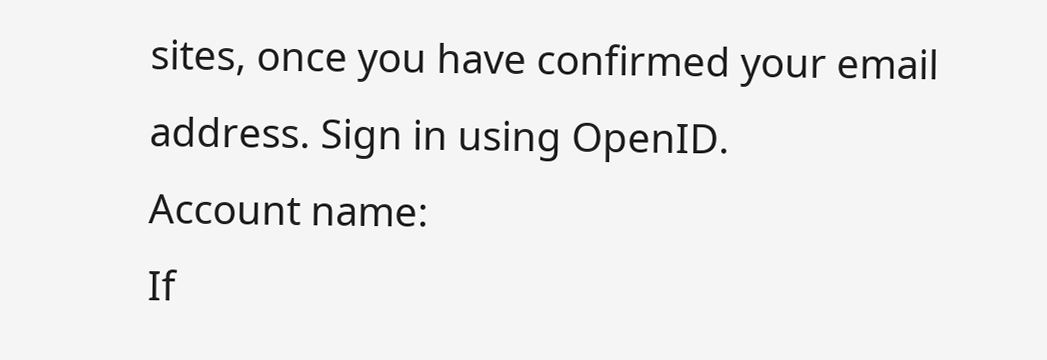sites, once you have confirmed your email address. Sign in using OpenID.
Account name:
If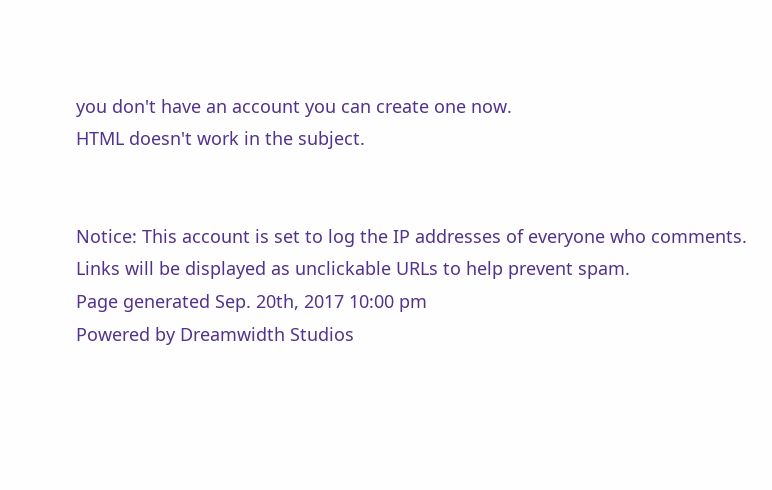you don't have an account you can create one now.
HTML doesn't work in the subject.


Notice: This account is set to log the IP addresses of everyone who comments.
Links will be displayed as unclickable URLs to help prevent spam.
Page generated Sep. 20th, 2017 10:00 pm
Powered by Dreamwidth Studios